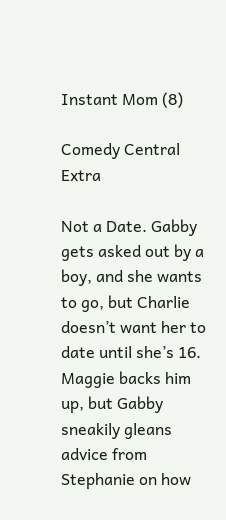Instant Mom (8)

Comedy Central Extra

Not a Date. Gabby gets asked out by a boy, and she wants to go, but Charlie doesn’t want her to date until she’s 16. Maggie backs him up, but Gabby sneakily gleans advice from Stephanie on how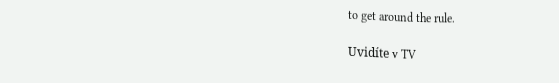to get around the rule.

Uvidíte v TV